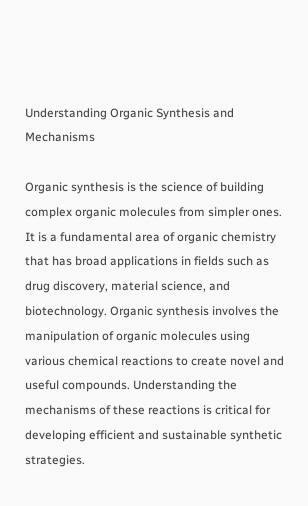Understanding Organic Synthesis and Mechanisms

Organic synthesis is the science of building complex organic molecules from simpler ones. It is a fundamental area of organic chemistry that has broad applications in fields such as drug discovery, material science, and biotechnology. Organic synthesis involves the manipulation of organic molecules using various chemical reactions to create novel and useful compounds. Understanding the mechanisms of these reactions is critical for developing efficient and sustainable synthetic strategies.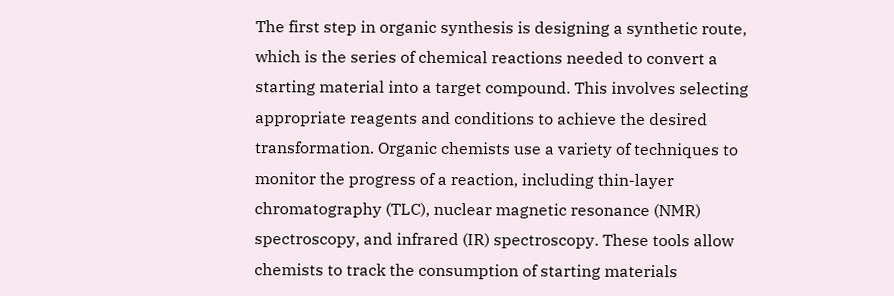The first step in organic synthesis is designing a synthetic route, which is the series of chemical reactions needed to convert a starting material into a target compound. This involves selecting appropriate reagents and conditions to achieve the desired transformation. Organic chemists use a variety of techniques to monitor the progress of a reaction, including thin-layer chromatography (TLC), nuclear magnetic resonance (NMR) spectroscopy, and infrared (IR) spectroscopy. These tools allow chemists to track the consumption of starting materials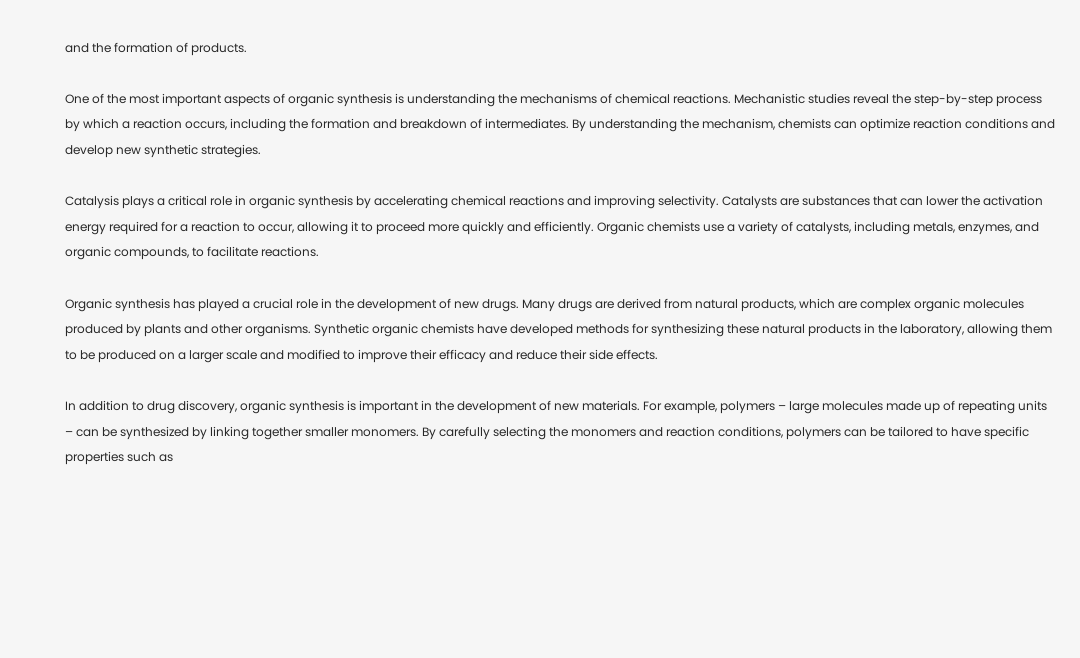and the formation of products.

One of the most important aspects of organic synthesis is understanding the mechanisms of chemical reactions. Mechanistic studies reveal the step-by-step process by which a reaction occurs, including the formation and breakdown of intermediates. By understanding the mechanism, chemists can optimize reaction conditions and develop new synthetic strategies.

Catalysis plays a critical role in organic synthesis by accelerating chemical reactions and improving selectivity. Catalysts are substances that can lower the activation energy required for a reaction to occur, allowing it to proceed more quickly and efficiently. Organic chemists use a variety of catalysts, including metals, enzymes, and organic compounds, to facilitate reactions.

Organic synthesis has played a crucial role in the development of new drugs. Many drugs are derived from natural products, which are complex organic molecules produced by plants and other organisms. Synthetic organic chemists have developed methods for synthesizing these natural products in the laboratory, allowing them to be produced on a larger scale and modified to improve their efficacy and reduce their side effects.

In addition to drug discovery, organic synthesis is important in the development of new materials. For example, polymers – large molecules made up of repeating units – can be synthesized by linking together smaller monomers. By carefully selecting the monomers and reaction conditions, polymers can be tailored to have specific properties such as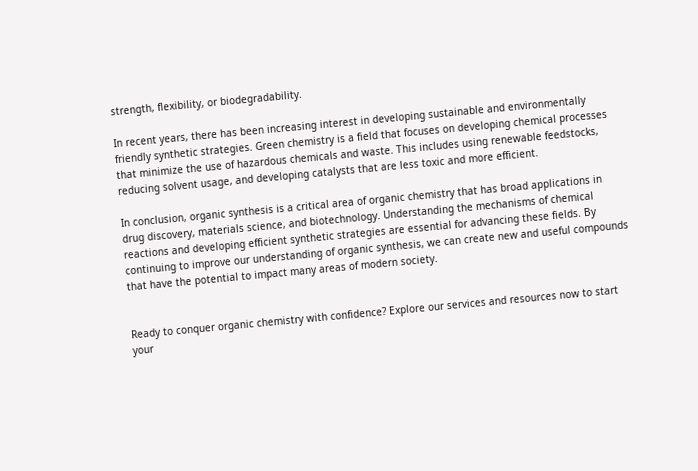strength, flexibility, or biodegradability.

In recent years, there has been increasing interest in developing sustainable and environmentally friendly synthetic strategies. Green chemistry is a field that focuses on developing chemical processes that minimize the use of hazardous chemicals and waste. This includes using renewable feedstocks, reducing solvent usage, and developing catalysts that are less toxic and more efficient.

In conclusion, organic synthesis is a critical area of organic chemistry that has broad applications in drug discovery, materials science, and biotechnology. Understanding the mechanisms of chemical reactions and developing efficient synthetic strategies are essential for advancing these fields. By continuing to improve our understanding of organic synthesis, we can create new and useful compounds that have the potential to impact many areas of modern society.


Ready to conquer organic chemistry with confidence? Explore our services and resources now to start your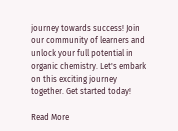journey towards success! Join our community of learners and unlock your full potential in organic chemistry. Let's embark on this exciting journey together. Get started today!

Read More